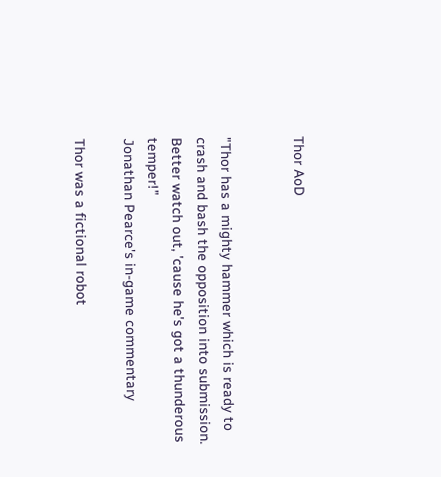Thor AoD


"Thor has a mighty hammer which is ready to crash and bash the opposition into submission. Better watch out, 'cause he's got a thunderous temper!"
Jonathan Pearce's in-game commentary

Thor was a fictional robot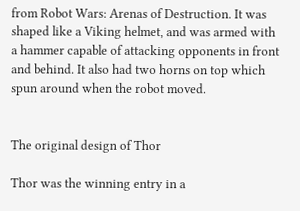from Robot Wars: Arenas of Destruction. It was shaped like a Viking helmet, and was armed with a hammer capable of attacking opponents in front and behind. It also had two horns on top which spun around when the robot moved.


The original design of Thor

Thor was the winning entry in a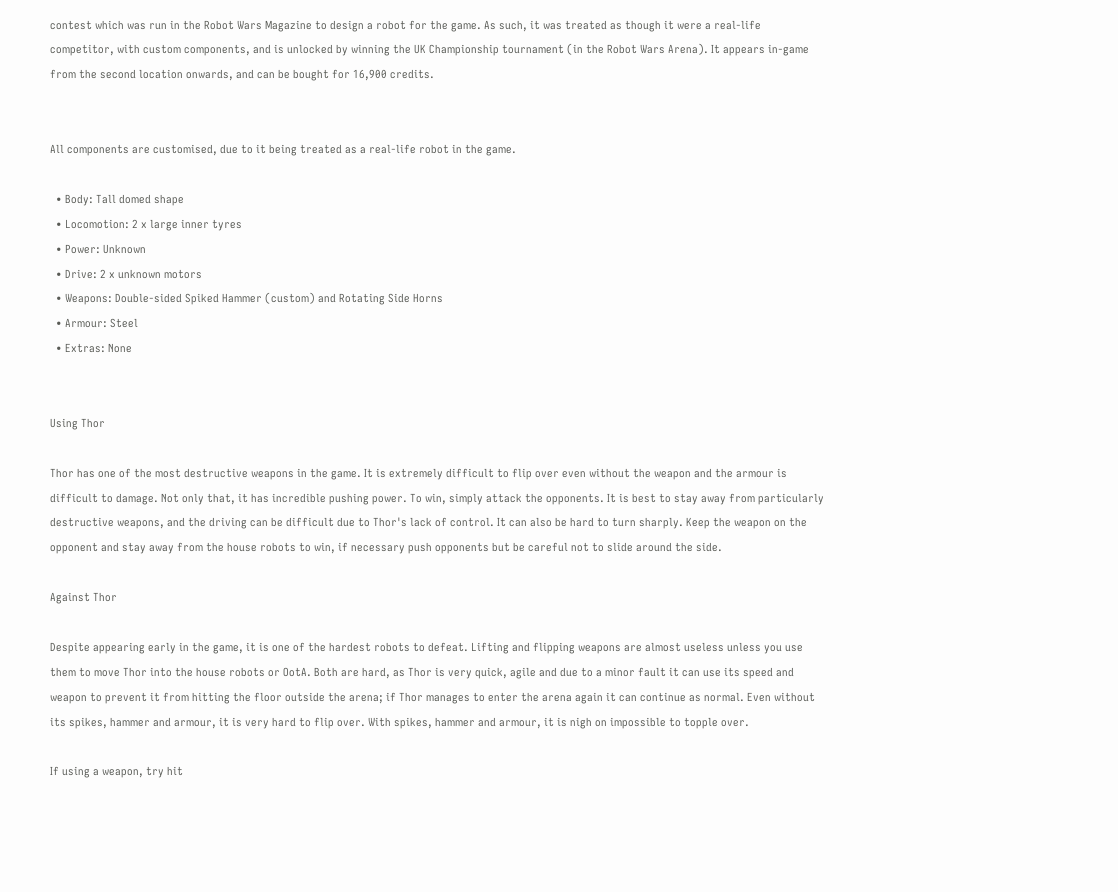contest which was run in the Robot Wars Magazine to design a robot for the game. As such, it was treated as though it were a real-life competitor, with custom components, and is unlocked by winning the UK Championship tournament (in the Robot Wars Arena). It appears in-game from the second location onwards, and can be bought for 16,900 credits.


All components are customised, due to it being treated as a real-life robot in the game.

  • Body: Tall domed shape
  • Locomotion: 2 x large inner tyres
  • Power: Unknown
  • Drive: 2 x unknown motors
  • Weapons: Double-sided Spiked Hammer (custom) and Rotating Side Horns
  • Armour: Steel
  • Extras: None


Using Thor

Thor has one of the most destructive weapons in the game. It is extremely difficult to flip over even without the weapon and the armour is difficult to damage. Not only that, it has incredible pushing power. To win, simply attack the opponents. It is best to stay away from particularly destructive weapons, and the driving can be difficult due to Thor's lack of control. It can also be hard to turn sharply. Keep the weapon on the opponent and stay away from the house robots to win, if necessary push opponents but be careful not to slide around the side.

Against Thor

Despite appearing early in the game, it is one of the hardest robots to defeat. Lifting and flipping weapons are almost useless unless you use them to move Thor into the house robots or OotA. Both are hard, as Thor is very quick, agile and due to a minor fault it can use its speed and weapon to prevent it from hitting the floor outside the arena; if Thor manages to enter the arena again it can continue as normal. Even without its spikes, hammer and armour, it is very hard to flip over. With spikes, hammer and armour, it is nigh on impossible to topple over.

If using a weapon, try hit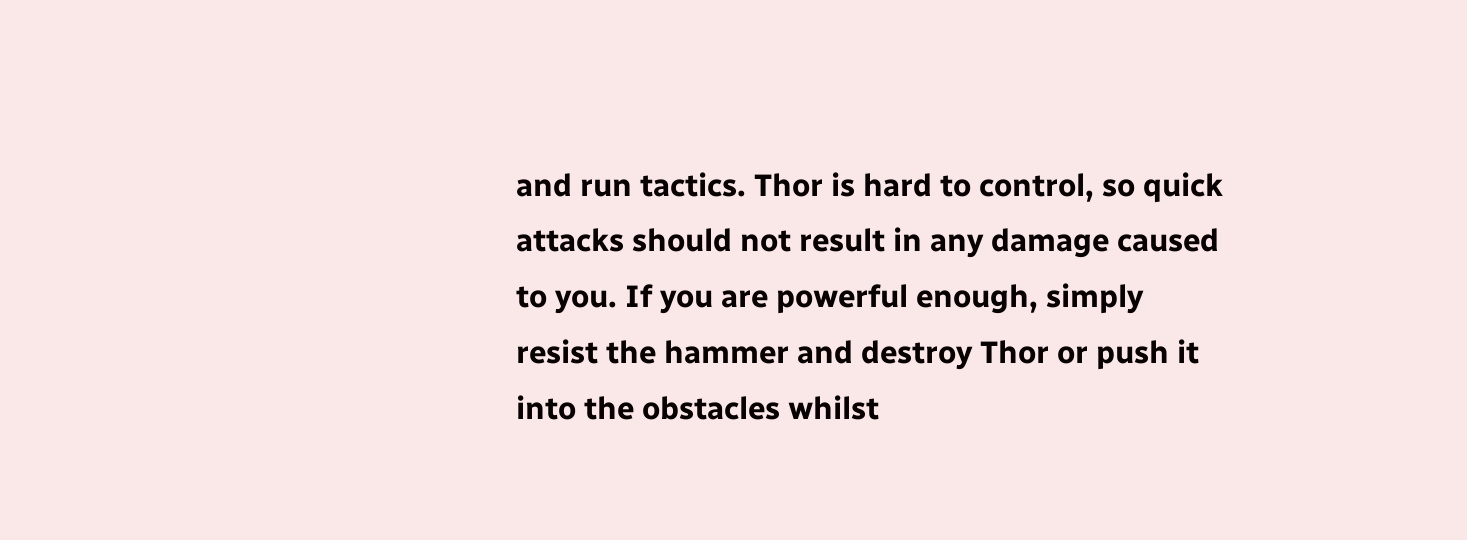and run tactics. Thor is hard to control, so quick attacks should not result in any damage caused to you. If you are powerful enough, simply resist the hammer and destroy Thor or push it into the obstacles whilst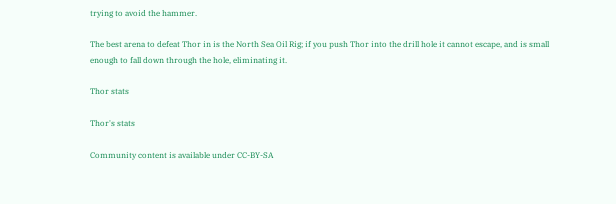trying to avoid the hammer.

The best arena to defeat Thor in is the North Sea Oil Rig; if you push Thor into the drill hole it cannot escape, and is small enough to fall down through the hole, eliminating it.

Thor stats

Thor's stats

Community content is available under CC-BY-SA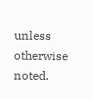unless otherwise noted.